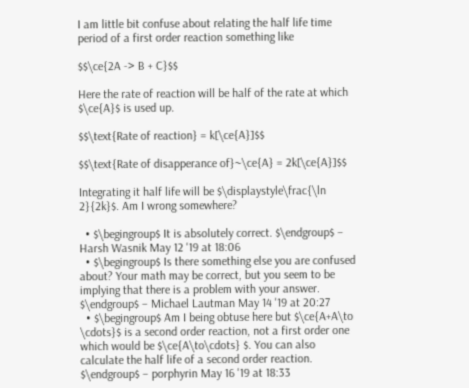I am little bit confuse about relating the half life time period of a first order reaction something like

$$\ce{2A -> B + C}$$

Here the rate of reaction will be half of the rate at which $\ce{A}$ is used up.

$$\text{Rate of reaction} = k[\ce{A}]$$

$$\text{Rate of disapperance of}~\ce{A} = 2k[\ce{A}]$$

Integrating it half life will be $\displaystyle\frac{\ln 2}{2k}$. Am I wrong somewhere?

  • $\begingroup$ It is absolutely correct. $\endgroup$ – Harsh Wasnik May 12 '19 at 18:06
  • $\begingroup$ Is there something else you are confused about? Your math may be correct, but you seem to be implying that there is a problem with your answer. $\endgroup$ – Michael Lautman May 14 '19 at 20:27
  • $\begingroup$ Am I being obtuse here but $\ce{A+A\to \cdots}$ is a second order reaction, not a first order one which would be $\ce{A\to\cdots} $. You can also calculate the half life of a second order reaction. $\endgroup$ – porphyrin May 16 '19 at 18:33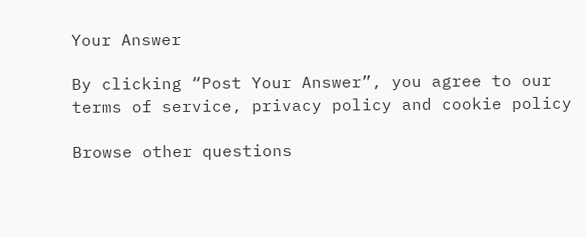Your Answer

By clicking “Post Your Answer”, you agree to our terms of service, privacy policy and cookie policy

Browse other questions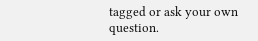tagged or ask your own question.